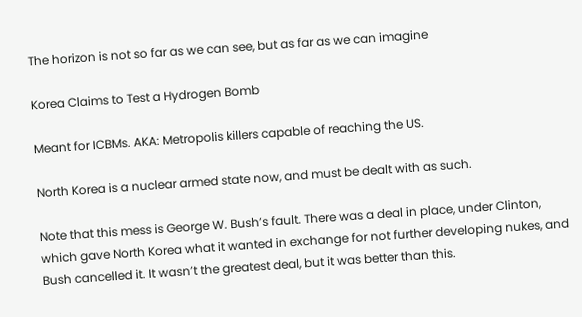The horizon is not so far as we can see, but as far as we can imagine

Korea Claims to Test a Hydrogen Bomb

Meant for ICBMs. AKA: Metropolis killers capable of reaching the US.

North Korea is a nuclear armed state now, and must be dealt with as such.

Note that this mess is George W. Bush’s fault. There was a deal in place, under Clinton, which gave North Korea what it wanted in exchange for not further developing nukes, and Bush cancelled it. It wasn’t the greatest deal, but it was better than this.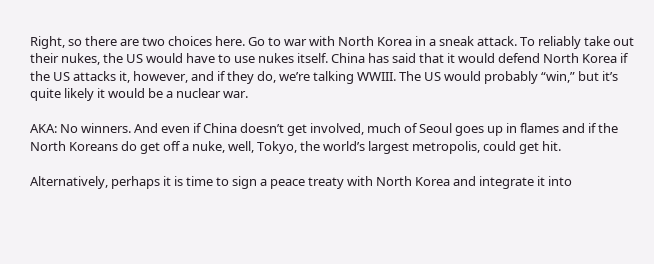Right, so there are two choices here. Go to war with North Korea in a sneak attack. To reliably take out their nukes, the US would have to use nukes itself. China has said that it would defend North Korea if the US attacks it, however, and if they do, we’re talking WWIII. The US would probably “win,” but it’s quite likely it would be a nuclear war.

AKA: No winners. And even if China doesn’t get involved, much of Seoul goes up in flames and if the North Koreans do get off a nuke, well, Tokyo, the world’s largest metropolis, could get hit.

Alternatively, perhaps it is time to sign a peace treaty with North Korea and integrate it into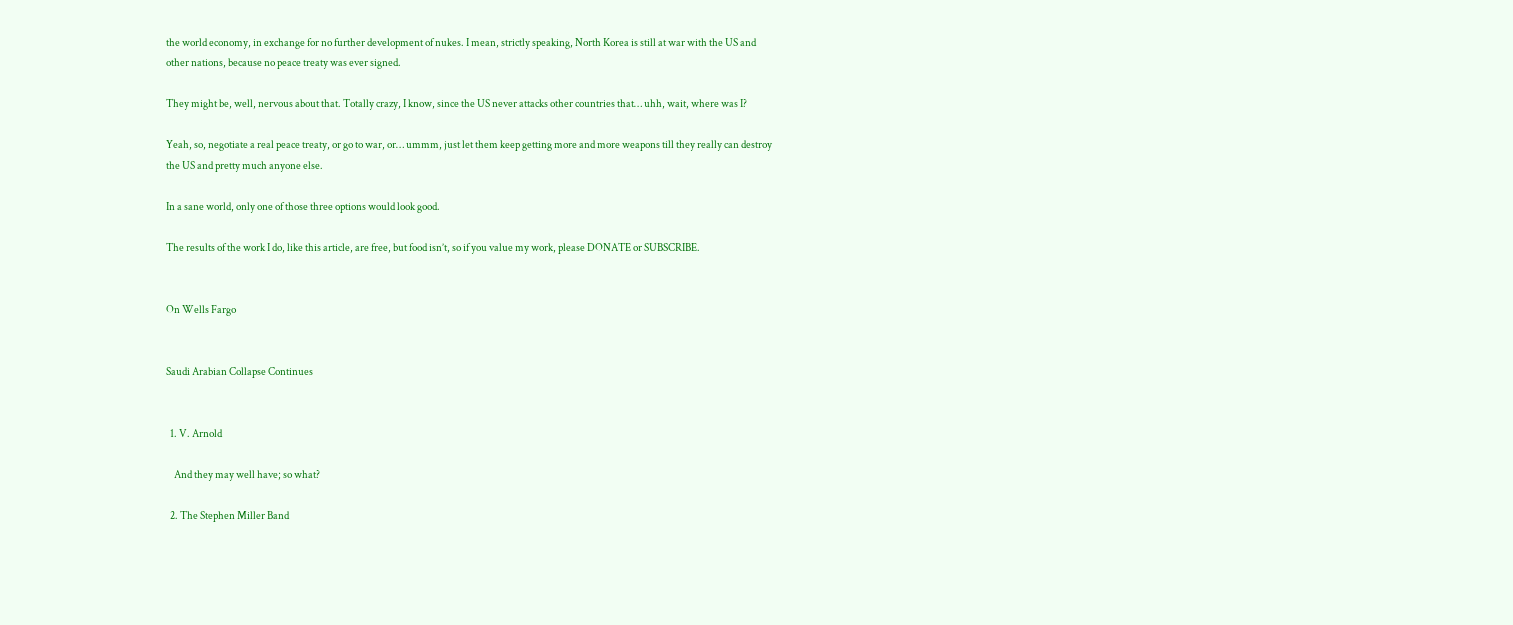the world economy, in exchange for no further development of nukes. I mean, strictly speaking, North Korea is still at war with the US and other nations, because no peace treaty was ever signed.

They might be, well, nervous about that. Totally crazy, I know, since the US never attacks other countries that… uhh, wait, where was I?

Yeah, so, negotiate a real peace treaty, or go to war, or… ummm, just let them keep getting more and more weapons till they really can destroy the US and pretty much anyone else.

In a sane world, only one of those three options would look good.

The results of the work I do, like this article, are free, but food isn’t, so if you value my work, please DONATE or SUBSCRIBE.


On Wells Fargo


Saudi Arabian Collapse Continues


  1. V. Arnold

    And they may well have; so what?

  2. The Stephen Miller Band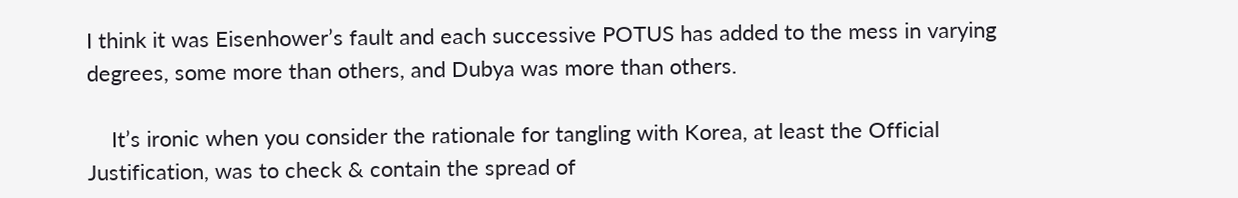I think it was Eisenhower’s fault and each successive POTUS has added to the mess in varying degrees, some more than others, and Dubya was more than others.

    It’s ironic when you consider the rationale for tangling with Korea, at least the Official Justification, was to check & contain the spread of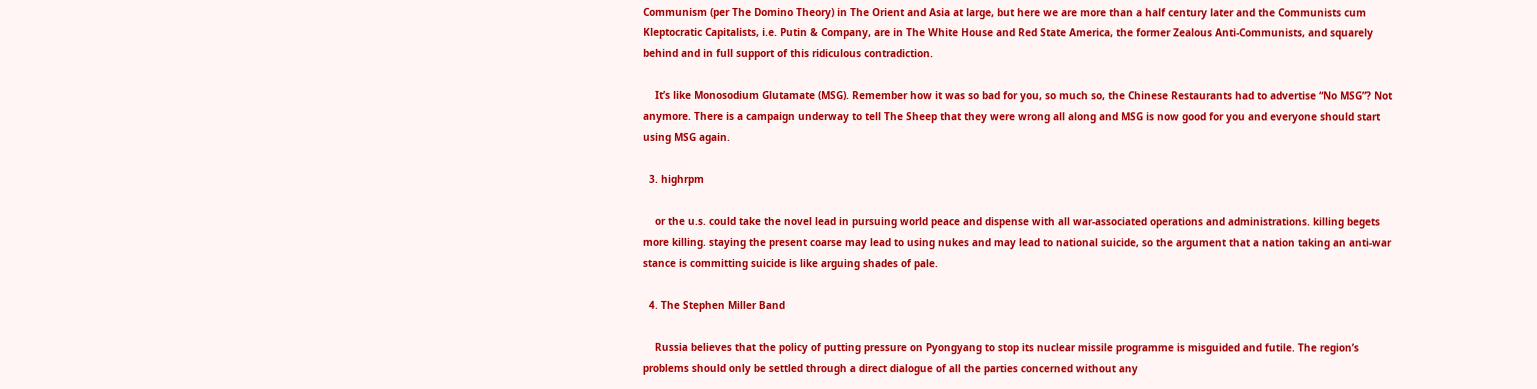Communism (per The Domino Theory) in The Orient and Asia at large, but here we are more than a half century later and the Communists cum Kleptocratic Capitalists, i.e. Putin & Company, are in The White House and Red State America, the former Zealous Anti-Communists, and squarely behind and in full support of this ridiculous contradiction.

    It’s like Monosodium Glutamate (MSG). Remember how it was so bad for you, so much so, the Chinese Restaurants had to advertise “No MSG”? Not anymore. There is a campaign underway to tell The Sheep that they were wrong all along and MSG is now good for you and everyone should start using MSG again.

  3. highrpm

    or the u.s. could take the novel lead in pursuing world peace and dispense with all war-associated operations and administrations. killing begets more killing. staying the present coarse may lead to using nukes and may lead to national suicide, so the argument that a nation taking an anti-war stance is committing suicide is like arguing shades of pale.

  4. The Stephen Miller Band

    Russia believes that the policy of putting pressure on Pyongyang to stop its nuclear missile programme is misguided and futile. The region’s problems should only be settled through a direct dialogue of all the parties concerned without any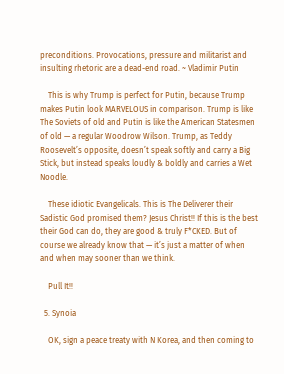preconditions. Provocations, pressure and militarist and insulting rhetoric are a dead-end road. ~ Vladimir Putin

    This is why Trump is perfect for Putin, because Trump makes Putin look MARVELOUS in comparison. Trump is like The Soviets of old and Putin is like the American Statesmen of old — a regular Woodrow Wilson. Trump, as Teddy Roosevelt’s opposite, doesn’t speak softly and carry a Big Stick, but instead speaks loudly & boldly and carries a Wet Noodle.

    These idiotic Evangelicals. This is The Deliverer their Sadistic God promised them? Jesus Christ!! If this is the best their God can do, they are good & truly F*CKED. But of course we already know that — it’s just a matter of when and when may sooner than we think.

    Pull It!!

  5. Synoia

    OK, sign a peace treaty with N Korea, and then coming to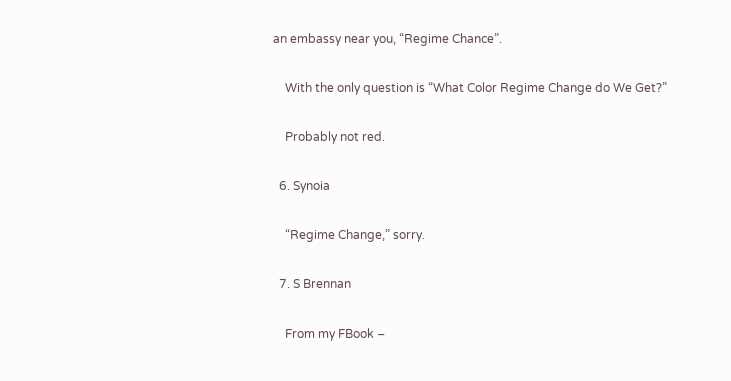an embassy near you, “Regime Chance”.

    With the only question is “What Color Regime Change do We Get?”

    Probably not red.

  6. Synoia

    “Regime Change,” sorry.

  7. S Brennan

    From my FBook –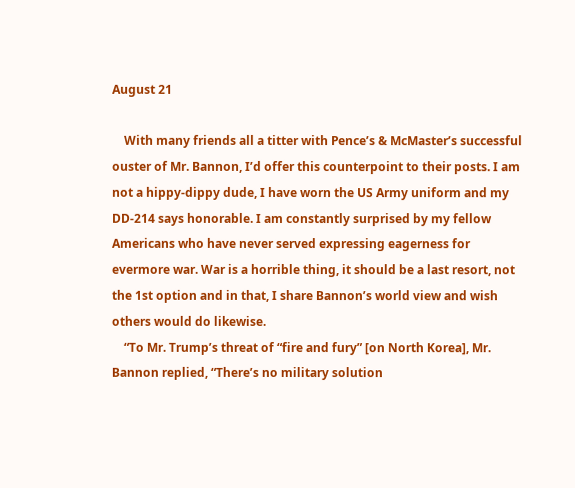August 21

    With many friends all a titter with Pence’s & McMaster’s successful ouster of Mr. Bannon, I’d offer this counterpoint to their posts. I am not a hippy-dippy dude, I have worn the US Army uniform and my DD-214 says honorable. I am constantly surprised by my fellow Americans who have never served expressing eagerness for evermore war. War is a horrible thing, it should be a last resort, not the 1st option and in that, I share Bannon’s world view and wish others would do likewise.
    “To Mr. Trump’s threat of “fire and fury” [on North Korea], Mr. Bannon replied, “There’s no military solution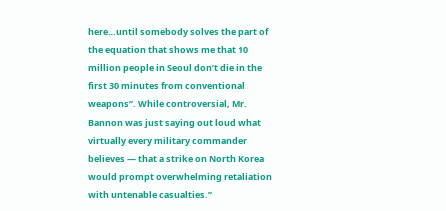here…until somebody solves the part of the equation that shows me that 10 million people in Seoul don’t die in the first 30 minutes from conventional weapons”. While controversial, Mr. Bannon was just saying out loud what virtually every military commander believes — that a strike on North Korea would prompt overwhelming retaliation with untenable casualties.”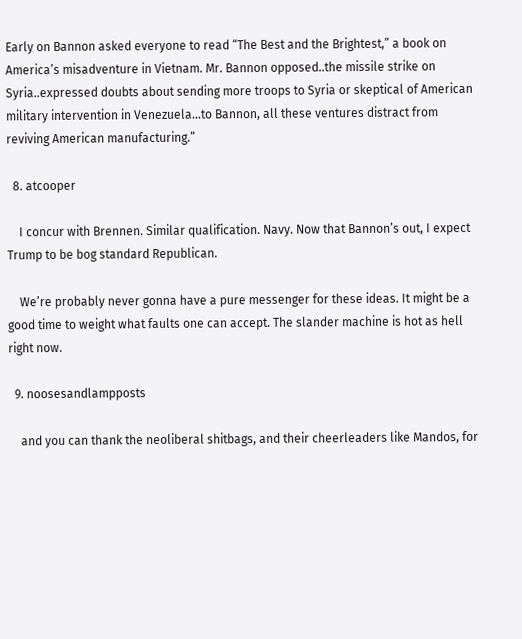Early on Bannon asked everyone to read “The Best and the Brightest,” a book on America’s misadventure in Vietnam. Mr. Bannon opposed..the missile strike on Syria..expressed doubts about sending more troops to Syria or skeptical of American military intervention in Venezuela…to Bannon, all these ventures distract from reviving American manufacturing.”

  8. atcooper

    I concur with Brennen. Similar qualification. Navy. Now that Bannon’s out, I expect Trump to be bog standard Republican.

    We’re probably never gonna have a pure messenger for these ideas. It might be a good time to weight what faults one can accept. The slander machine is hot as hell right now.

  9. noosesandlampposts

    and you can thank the neoliberal shitbags, and their cheerleaders like Mandos, for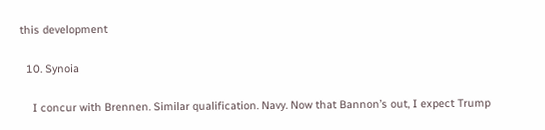this development

  10. Synoia

    I concur with Brennen. Similar qualification. Navy. Now that Bannon’s out, I expect Trump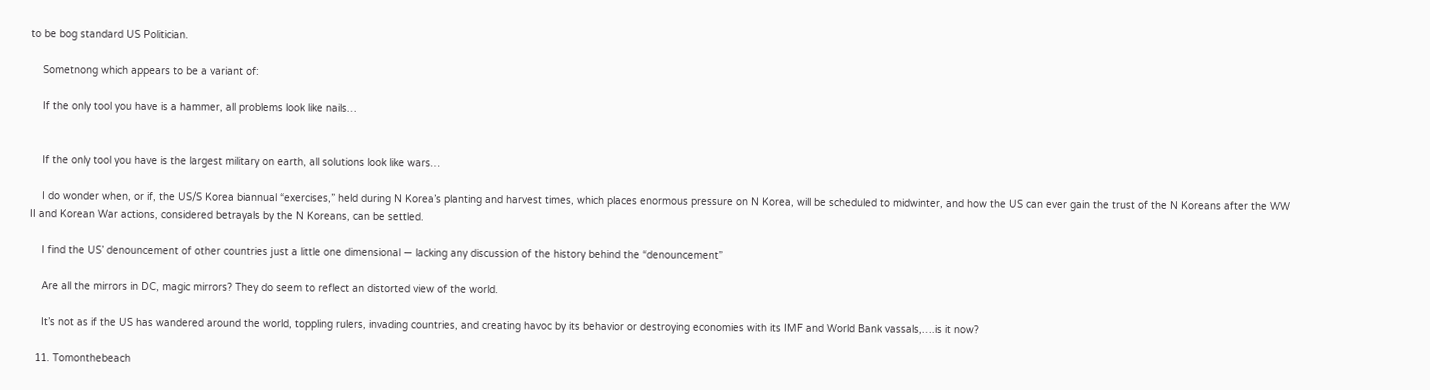to be bog standard US Politician.

    Sometnong which appears to be a variant of:

    If the only tool you have is a hammer, all problems look like nails…


    If the only tool you have is the largest military on earth, all solutions look like wars…

    I do wonder when, or if, the US/S Korea biannual “exercises,” held during N Korea’s planting and harvest times, which places enormous pressure on N Korea, will be scheduled to midwinter, and how the US can ever gain the trust of the N Koreans after the WW II and Korean War actions, considered betrayals by the N Koreans, can be settled.

    I find the US’ denouncement of other countries just a little one dimensional — lacking any discussion of the history behind the “denouncement”

    Are all the mirrors in DC, magic mirrors? They do seem to reflect an distorted view of the world.

    It’s not as if the US has wandered around the world, toppling rulers, invading countries, and creating havoc by its behavior or destroying economies with its IMF and World Bank vassals,….is it now?

  11. Tomonthebeach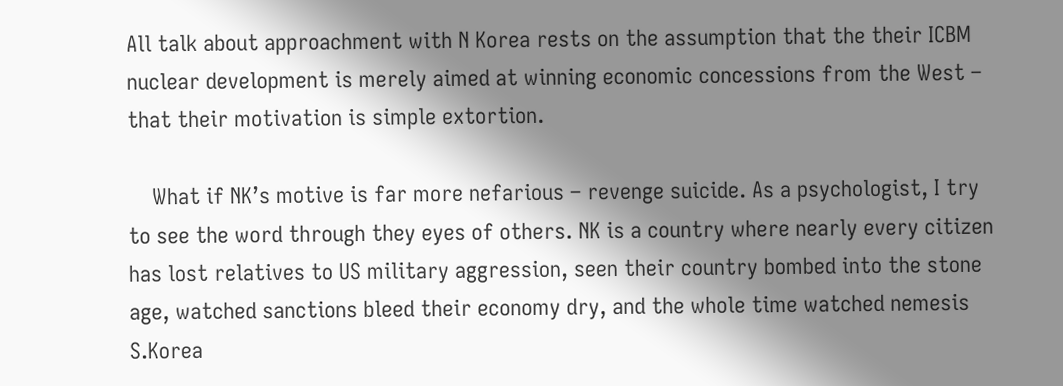All talk about approachment with N Korea rests on the assumption that the their ICBM nuclear development is merely aimed at winning economic concessions from the West – that their motivation is simple extortion.

    What if NK’s motive is far more nefarious – revenge suicide. As a psychologist, I try to see the word through they eyes of others. NK is a country where nearly every citizen has lost relatives to US military aggression, seen their country bombed into the stone age, watched sanctions bleed their economy dry, and the whole time watched nemesis S.Korea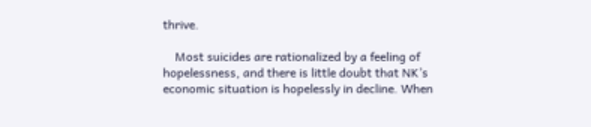thrive.

    Most suicides are rationalized by a feeling of hopelessness, and there is little doubt that NK’s economic situation is hopelessly in decline. When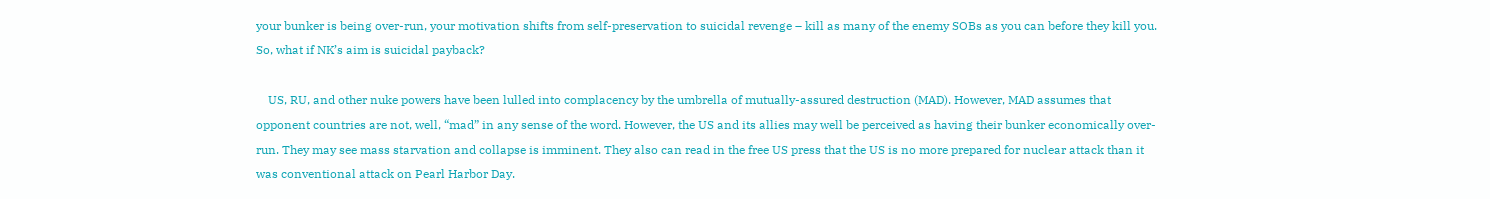your bunker is being over-run, your motivation shifts from self-preservation to suicidal revenge – kill as many of the enemy SOBs as you can before they kill you. So, what if NK’s aim is suicidal payback?

    US, RU, and other nuke powers have been lulled into complacency by the umbrella of mutually-assured destruction (MAD). However, MAD assumes that opponent countries are not, well, “mad” in any sense of the word. However, the US and its allies may well be perceived as having their bunker economically over-run. They may see mass starvation and collapse is imminent. They also can read in the free US press that the US is no more prepared for nuclear attack than it was conventional attack on Pearl Harbor Day.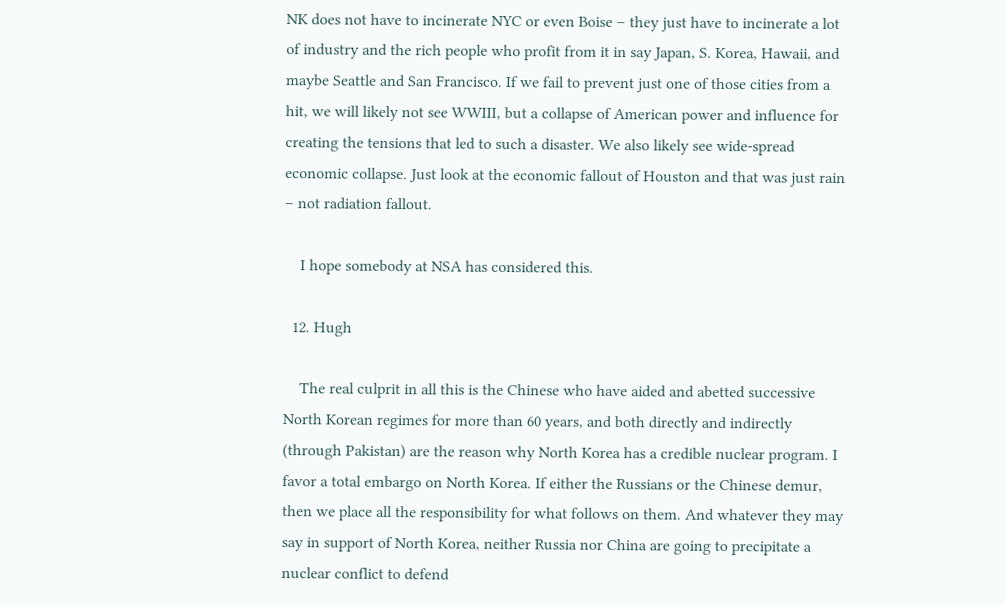NK does not have to incinerate NYC or even Boise – they just have to incinerate a lot of industry and the rich people who profit from it in say Japan, S. Korea, Hawaii, and maybe Seattle and San Francisco. If we fail to prevent just one of those cities from a hit, we will likely not see WWIII, but a collapse of American power and influence for creating the tensions that led to such a disaster. We also likely see wide-spread economic collapse. Just look at the economic fallout of Houston and that was just rain – not radiation fallout.

    I hope somebody at NSA has considered this.

  12. Hugh

    The real culprit in all this is the Chinese who have aided and abetted successive North Korean regimes for more than 60 years, and both directly and indirectly (through Pakistan) are the reason why North Korea has a credible nuclear program. I favor a total embargo on North Korea. If either the Russians or the Chinese demur, then we place all the responsibility for what follows on them. And whatever they may say in support of North Korea, neither Russia nor China are going to precipitate a nuclear conflict to defend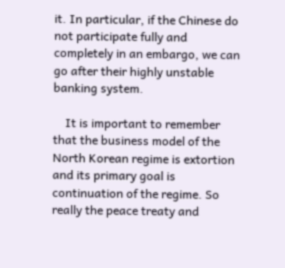it. In particular, if the Chinese do not participate fully and completely in an embargo, we can go after their highly unstable banking system.

    It is important to remember that the business model of the North Korean regime is extortion and its primary goal is continuation of the regime. So really the peace treaty and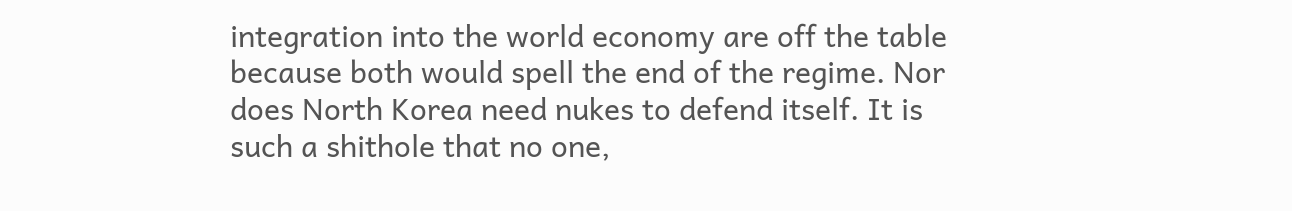integration into the world economy are off the table because both would spell the end of the regime. Nor does North Korea need nukes to defend itself. It is such a shithole that no one,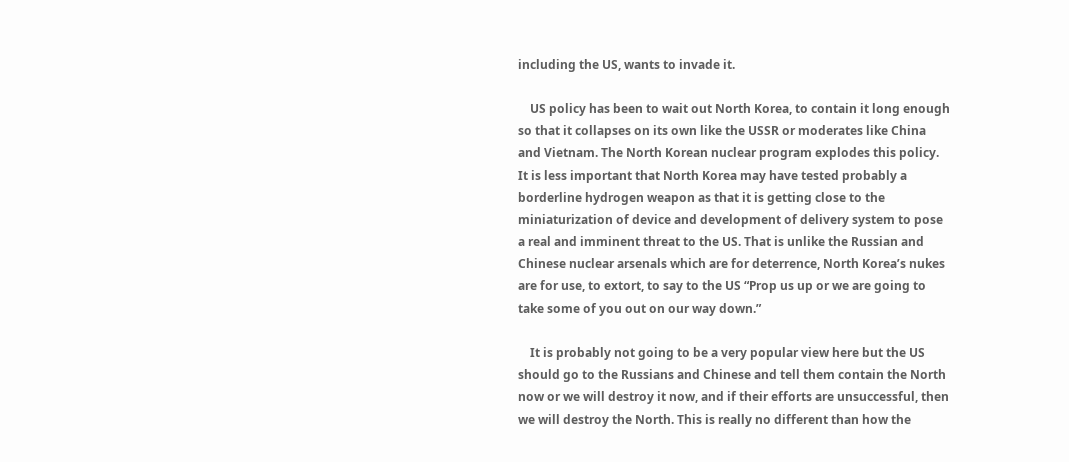including the US, wants to invade it.

    US policy has been to wait out North Korea, to contain it long enough so that it collapses on its own like the USSR or moderates like China and Vietnam. The North Korean nuclear program explodes this policy. It is less important that North Korea may have tested probably a borderline hydrogen weapon as that it is getting close to the miniaturization of device and development of delivery system to pose a real and imminent threat to the US. That is unlike the Russian and Chinese nuclear arsenals which are for deterrence, North Korea’s nukes are for use, to extort, to say to the US “Prop us up or we are going to take some of you out on our way down.”

    It is probably not going to be a very popular view here but the US should go to the Russians and Chinese and tell them contain the North now or we will destroy it now, and if their efforts are unsuccessful, then we will destroy the North. This is really no different than how the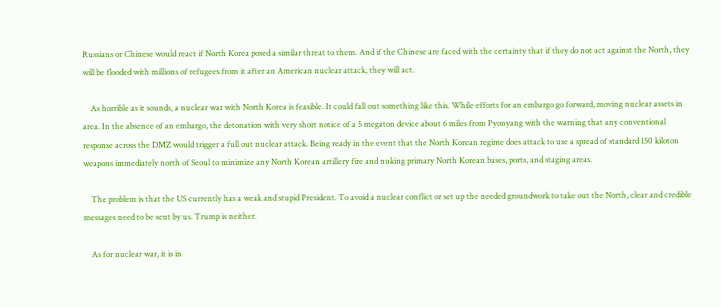Russians or Chinese would react if North Korea posed a similar threat to them. And if the Chinese are faced with the certainty that if they do not act against the North, they will be flooded with millions of refugees from it after an American nuclear attack, they will act.

    As horrible as it sounds, a nuclear war with North Korea is feasible. It could fall out something like this. While efforts for an embargo go forward, moving nuclear assets in area. In the absence of an embargo, the detonation with very short notice of a 5 megaton device about 6 miles from Pyonyang with the warning that any conventional response across the DMZ would trigger a full out nuclear attack. Being ready in the event that the North Korean regime does attack to use a spread of standard 150 kiloton weapons immediately north of Seoul to minimize any North Korean artillery fire and nuking primary North Korean bases, ports, and staging areas.

    The problem is that the US currently has a weak and stupid President. To avoid a nuclear conflict or set up the needed groundwork to take out the North, clear and credible messages need to be sent by us. Trump is neither.

    As for nuclear war, it is in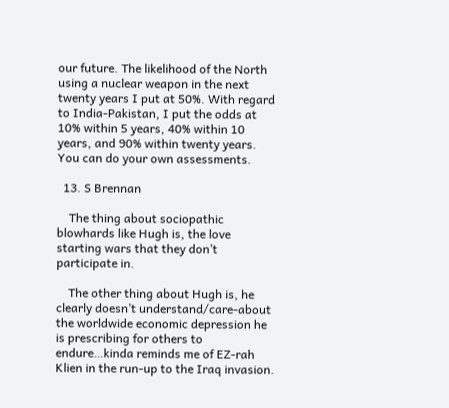our future. The likelihood of the North using a nuclear weapon in the next twenty years I put at 50%. With regard to India-Pakistan, I put the odds at 10% within 5 years, 40% within 10 years, and 90% within twenty years. You can do your own assessments.

  13. S Brennan

    The thing about sociopathic blowhards like Hugh is, the love starting wars that they don’t participate in.

    The other thing about Hugh is, he clearly doesn’t understand/care-about the worldwide economic depression he is prescribing for others to endure…kinda reminds me of EZ-rah Klien in the run-up to the Iraq invasion.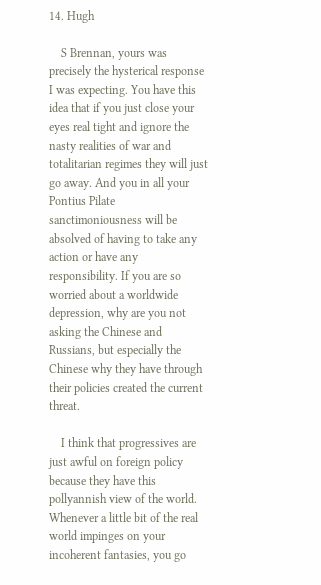14. Hugh

    S Brennan, yours was precisely the hysterical response I was expecting. You have this idea that if you just close your eyes real tight and ignore the nasty realities of war and totalitarian regimes they will just go away. And you in all your Pontius Pilate sanctimoniousness will be absolved of having to take any action or have any responsibility. If you are so worried about a worldwide depression, why are you not asking the Chinese and Russians, but especially the Chinese why they have through their policies created the current threat.

    I think that progressives are just awful on foreign policy because they have this pollyannish view of the world. Whenever a little bit of the real world impinges on your incoherent fantasies, you go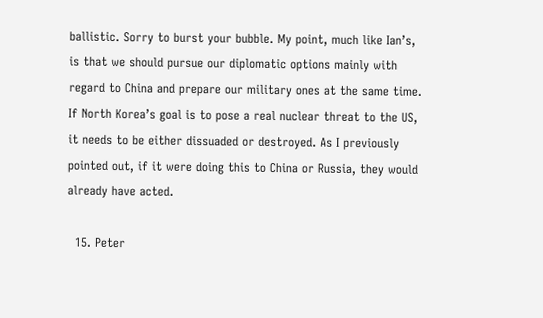ballistic. Sorry to burst your bubble. My point, much like Ian’s, is that we should pursue our diplomatic options mainly with regard to China and prepare our military ones at the same time. If North Korea’s goal is to pose a real nuclear threat to the US, it needs to be either dissuaded or destroyed. As I previously pointed out, if it were doing this to China or Russia, they would already have acted.

  15. Peter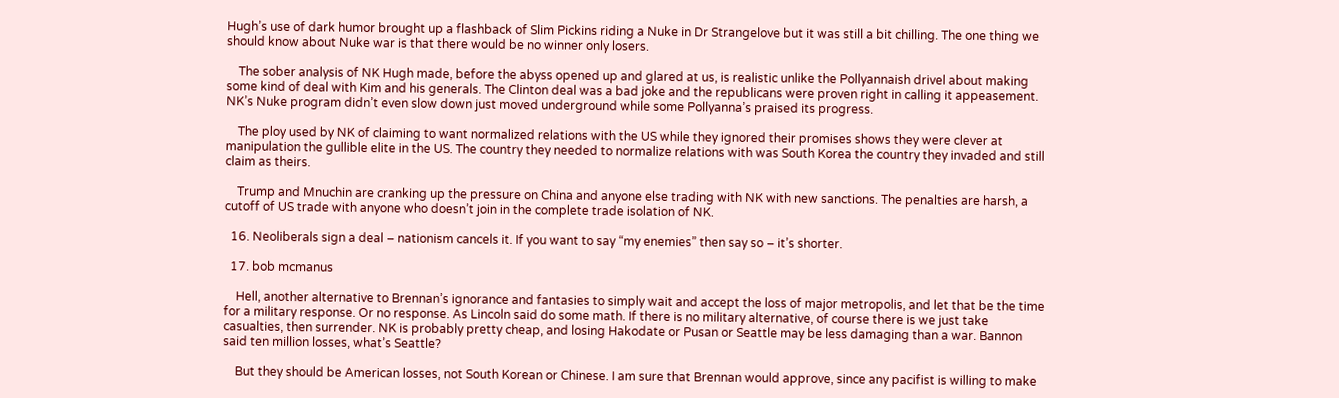Hugh’s use of dark humor brought up a flashback of Slim Pickins riding a Nuke in Dr Strangelove but it was still a bit chilling. The one thing we should know about Nuke war is that there would be no winner only losers.

    The sober analysis of NK Hugh made, before the abyss opened up and glared at us, is realistic unlike the Pollyannaish drivel about making some kind of deal with Kim and his generals. The Clinton deal was a bad joke and the republicans were proven right in calling it appeasement. NK’s Nuke program didn’t even slow down just moved underground while some Pollyanna’s praised its progress.

    The ploy used by NK of claiming to want normalized relations with the US while they ignored their promises shows they were clever at manipulation the gullible elite in the US. The country they needed to normalize relations with was South Korea the country they invaded and still claim as theirs.

    Trump and Mnuchin are cranking up the pressure on China and anyone else trading with NK with new sanctions. The penalties are harsh, a cutoff of US trade with anyone who doesn’t join in the complete trade isolation of NK.

  16. Neoliberals sign a deal – nationism cancels it. If you want to say “my enemies” then say so – it’s shorter.

  17. bob mcmanus

    Hell, another alternative to Brennan’s ignorance and fantasies to simply wait and accept the loss of major metropolis, and let that be the time for a military response. Or no response. As Lincoln said do some math. If there is no military alternative, of course there is we just take casualties, then surrender. NK is probably pretty cheap, and losing Hakodate or Pusan or Seattle may be less damaging than a war. Bannon said ten million losses, what’s Seattle?

    But they should be American losses, not South Korean or Chinese. I am sure that Brennan would approve, since any pacifist is willing to make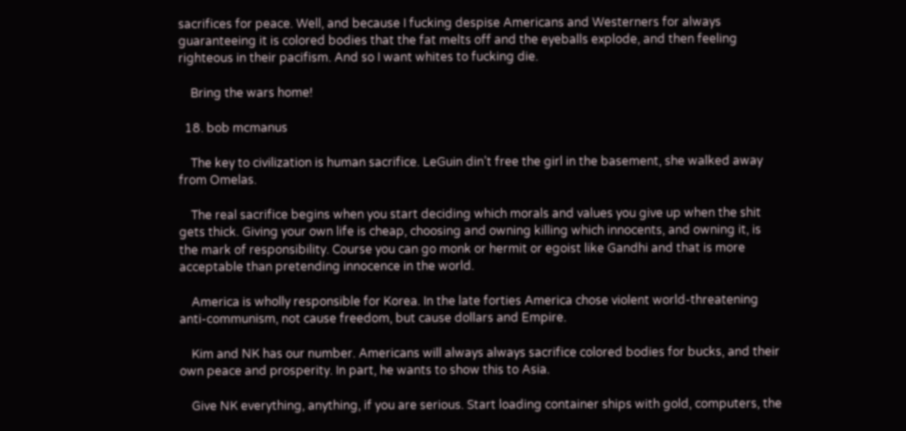sacrifices for peace. Well, and because I fucking despise Americans and Westerners for always guaranteeing it is colored bodies that the fat melts off and the eyeballs explode, and then feeling righteous in their pacifism. And so I want whites to fucking die.

    Bring the wars home!

  18. bob mcmanus

    The key to civilization is human sacrifice. LeGuin din’t free the girl in the basement, she walked away from Omelas.

    The real sacrifice begins when you start deciding which morals and values you give up when the shit gets thick. Giving your own life is cheap, choosing and owning killing which innocents, and owning it, is the mark of responsibility. Course you can go monk or hermit or egoist like Gandhi and that is more acceptable than pretending innocence in the world.

    America is wholly responsible for Korea. In the late forties America chose violent world-threatening anti-communism, not cause freedom, but cause dollars and Empire.

    Kim and NK has our number. Americans will always always sacrifice colored bodies for bucks, and their own peace and prosperity. In part, he wants to show this to Asia.

    Give NK everything, anything, if you are serious. Start loading container ships with gold, computers, the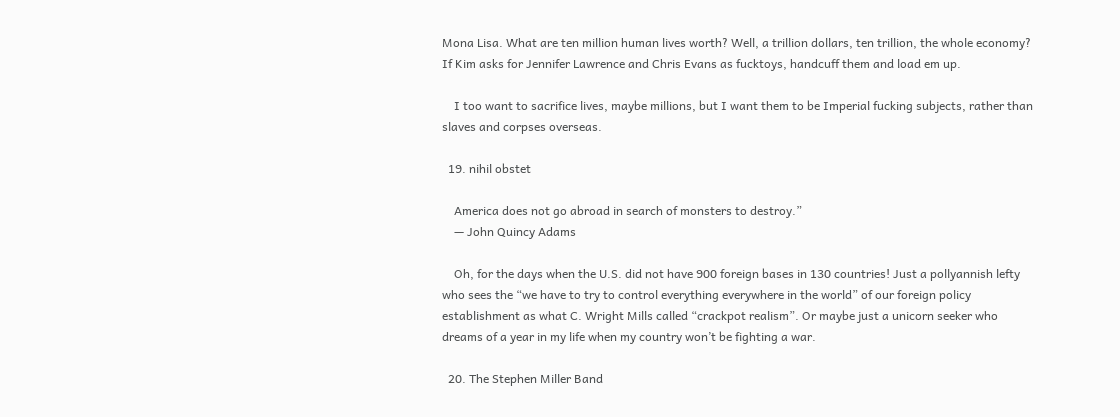Mona Lisa. What are ten million human lives worth? Well, a trillion dollars, ten trillion, the whole economy? If Kim asks for Jennifer Lawrence and Chris Evans as fucktoys, handcuff them and load em up.

    I too want to sacrifice lives, maybe millions, but I want them to be Imperial fucking subjects, rather than slaves and corpses overseas.

  19. nihil obstet

    America does not go abroad in search of monsters to destroy.”
    — John Quincy Adams

    Oh, for the days when the U.S. did not have 900 foreign bases in 130 countries! Just a pollyannish lefty who sees the “we have to try to control everything everywhere in the world” of our foreign policy establishment as what C. Wright Mills called “crackpot realism”. Or maybe just a unicorn seeker who dreams of a year in my life when my country won’t be fighting a war.

  20. The Stephen Miller Band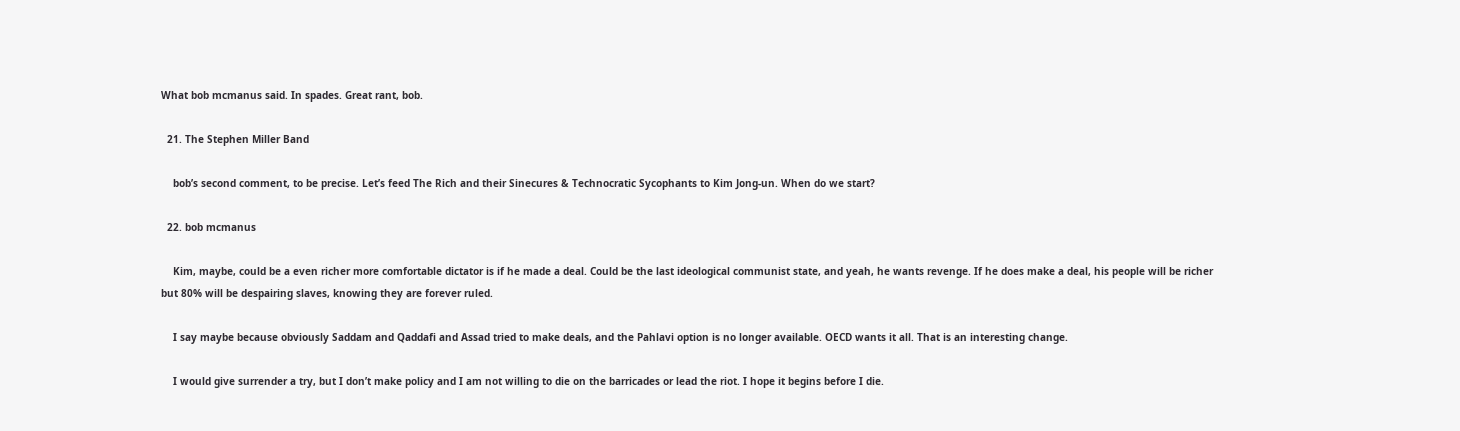What bob mcmanus said. In spades. Great rant, bob.

  21. The Stephen Miller Band

    bob’s second comment, to be precise. Let’s feed The Rich and their Sinecures & Technocratic Sycophants to Kim Jong-un. When do we start?

  22. bob mcmanus

    Kim, maybe, could be a even richer more comfortable dictator is if he made a deal. Could be the last ideological communist state, and yeah, he wants revenge. If he does make a deal, his people will be richer but 80% will be despairing slaves, knowing they are forever ruled.

    I say maybe because obviously Saddam and Qaddafi and Assad tried to make deals, and the Pahlavi option is no longer available. OECD wants it all. That is an interesting change.

    I would give surrender a try, but I don’t make policy and I am not willing to die on the barricades or lead the riot. I hope it begins before I die.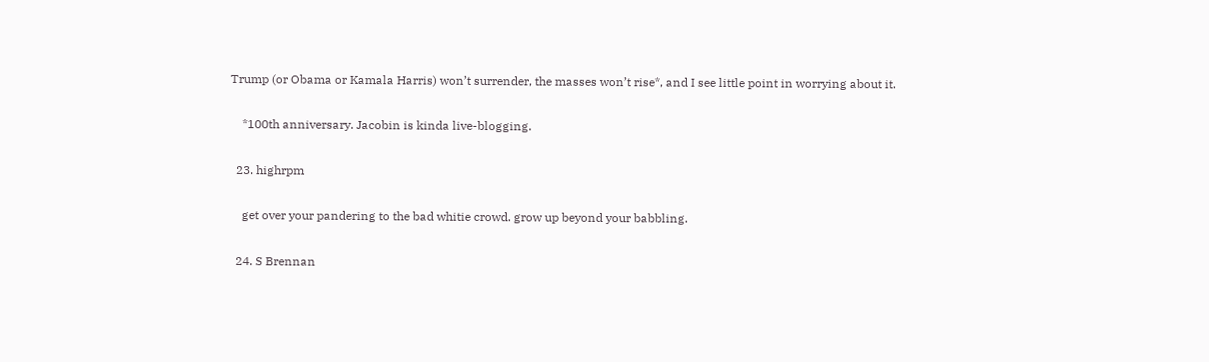Trump (or Obama or Kamala Harris) won’t surrender, the masses won’t rise*, and I see little point in worrying about it.

    *100th anniversary. Jacobin is kinda live-blogging.

  23. highrpm

    get over your pandering to the bad whitie crowd. grow up beyond your babbling.

  24. S Brennan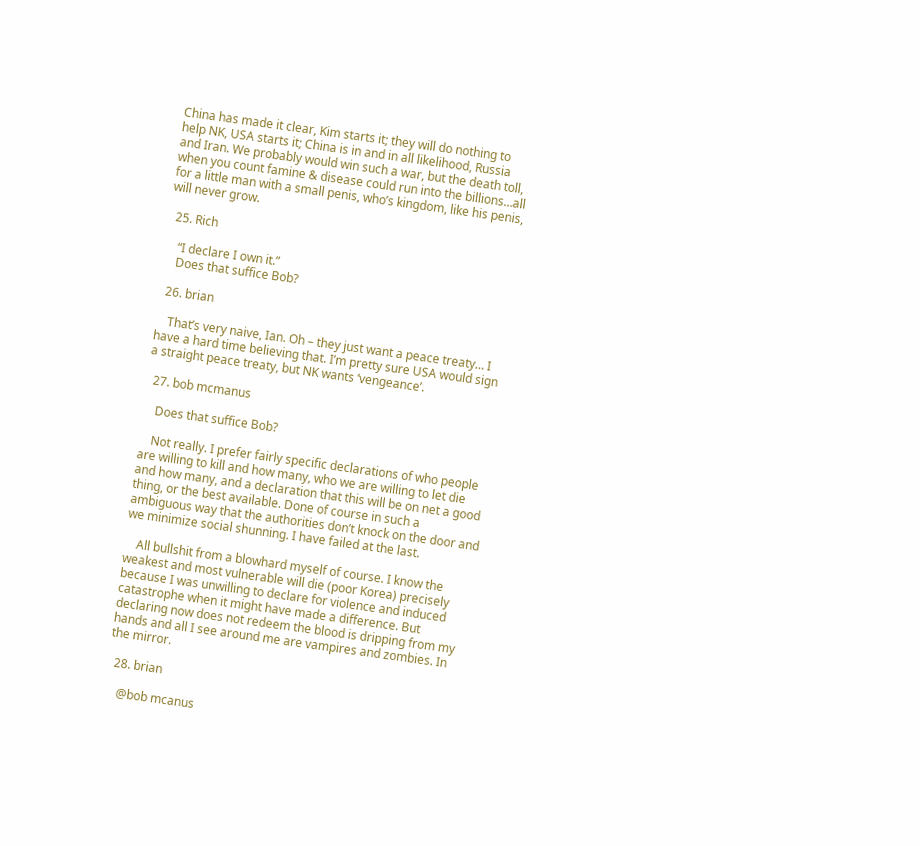China has made it clear, Kim starts it; they will do nothing to help NK, USA starts it; China is in and in all likelihood, Russia and Iran. We probably would win such a war, but the death toll, when you count famine & disease could run into the billions…all for a little man with a small penis, who’s kingdom, like his penis, will never grow.

  25. Rich

    “I declare I own it.”
    Does that suffice Bob?

  26. brian

    That’s very naive, Ian. Oh – they just want a peace treaty… I have a hard time believing that. I’m pretty sure USA would sign a straight peace treaty, but NK wants ‘vengeance’.

  27. bob mcmanus

    Does that suffice Bob?

    Not really. I prefer fairly specific declarations of who people are willing to kill and how many, who we are willing to let die and how many, and a declaration that this will be on net a good thing, or the best available. Done of course in such a ambiguous way that the authorities don’t knock on the door and we minimize social shunning. I have failed at the last.

    All bullshit from a blowhard myself of course. I know the weakest and most vulnerable will die (poor Korea) precisely because I was unwilling to declare for violence and induced catastrophe when it might have made a difference. But declaring now does not redeem the blood is dripping from my hands and all I see around me are vampires and zombies. In the mirror.

  28. brian

    @bob mcanus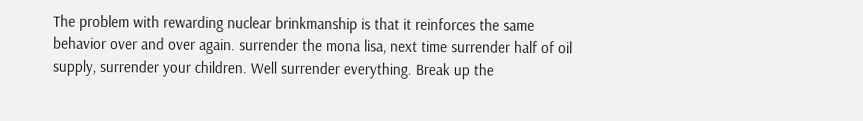The problem with rewarding nuclear brinkmanship is that it reinforces the same behavior over and over again. surrender the mona lisa, next time surrender half of oil supply, surrender your children. Well surrender everything. Break up the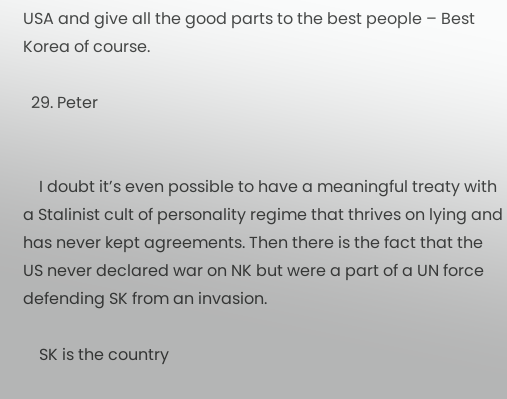USA and give all the good parts to the best people – Best Korea of course.

  29. Peter


    I doubt it’s even possible to have a meaningful treaty with a Stalinist cult of personality regime that thrives on lying and has never kept agreements. Then there is the fact that the US never declared war on NK but were a part of a UN force defending SK from an invasion.

    SK is the country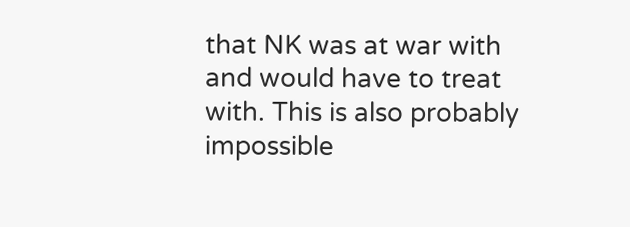that NK was at war with and would have to treat with. This is also probably impossible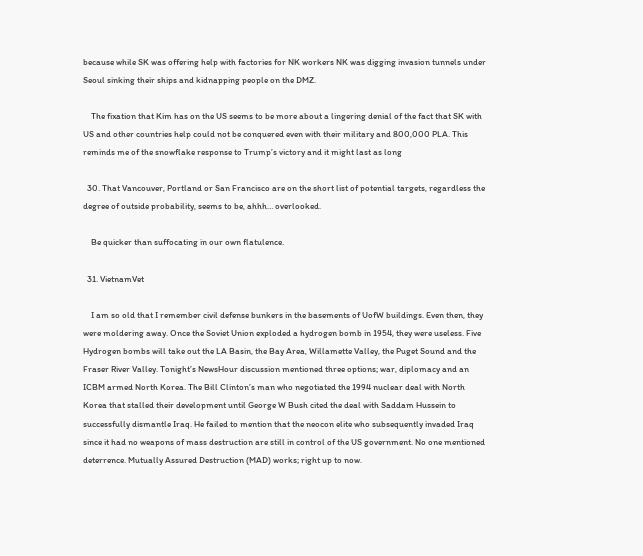because while SK was offering help with factories for NK workers NK was digging invasion tunnels under Seoul sinking their ships and kidnapping people on the DMZ.

    The fixation that Kim has on the US seems to be more about a lingering denial of the fact that SK with US and other countries help could not be conquered even with their military and 800,000 PLA. This reminds me of the snowflake response to Trump’s victory and it might last as long

  30. That Vancouver, Portland or San Francisco are on the short list of potential targets, regardless the degree of outside probability, seems to be, ahhh… overlooked.

    Be quicker than suffocating in our own flatulence.

  31. VietnamVet

    I am so old that I remember civil defense bunkers in the basements of UofW buildings. Even then, they were moldering away. Once the Soviet Union exploded a hydrogen bomb in 1954, they were useless. Five Hydrogen bombs will take out the LA Basin, the Bay Area, Willamette Valley, the Puget Sound and the Fraser River Valley. Tonight’s NewsHour discussion mentioned three options; war, diplomacy and an ICBM armed North Korea. The Bill Clinton’s man who negotiated the 1994 nuclear deal with North Korea that stalled their development until George W Bush cited the deal with Saddam Hussein to successfully dismantle Iraq. He failed to mention that the neocon elite who subsequently invaded Iraq since it had no weapons of mass destruction are still in control of the US government. No one mentioned deterrence. Mutually Assured Destruction (MAD) works; right up to now.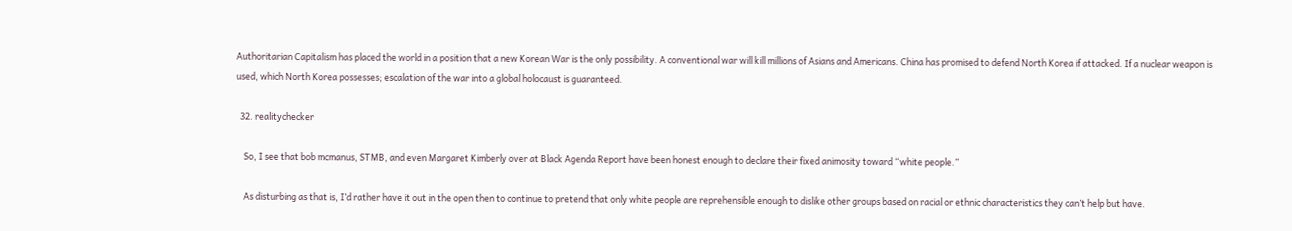Authoritarian Capitalism has placed the world in a position that a new Korean War is the only possibility. A conventional war will kill millions of Asians and Americans. China has promised to defend North Korea if attacked. If a nuclear weapon is used, which North Korea possesses; escalation of the war into a global holocaust is guaranteed.

  32. realitychecker

    So, I see that bob mcmanus, STMB, and even Margaret Kimberly over at Black Agenda Report have been honest enough to declare their fixed animosity toward “white people.”

    As disturbing as that is, I’d rather have it out in the open then to continue to pretend that only white people are reprehensible enough to dislike other groups based on racial or ethnic characteristics they can’t help but have.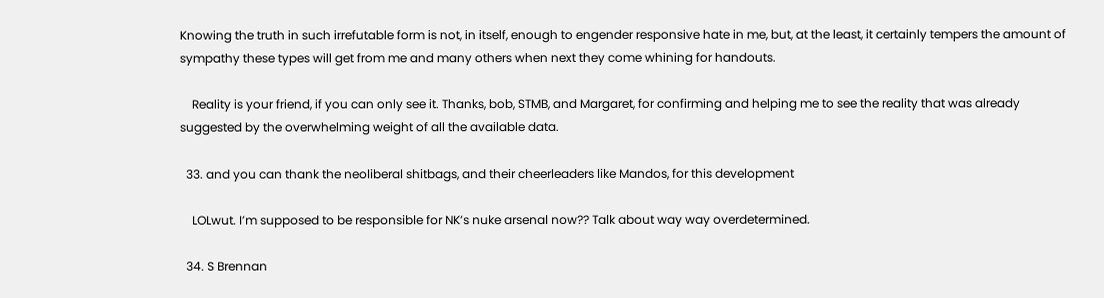Knowing the truth in such irrefutable form is not, in itself, enough to engender responsive hate in me, but, at the least, it certainly tempers the amount of sympathy these types will get from me and many others when next they come whining for handouts.

    Reality is your friend, if you can only see it. Thanks, bob, STMB, and Margaret, for confirming and helping me to see the reality that was already suggested by the overwhelming weight of all the available data.

  33. and you can thank the neoliberal shitbags, and their cheerleaders like Mandos, for this development

    LOLwut. I’m supposed to be responsible for NK’s nuke arsenal now?? Talk about way way overdetermined.

  34. S Brennan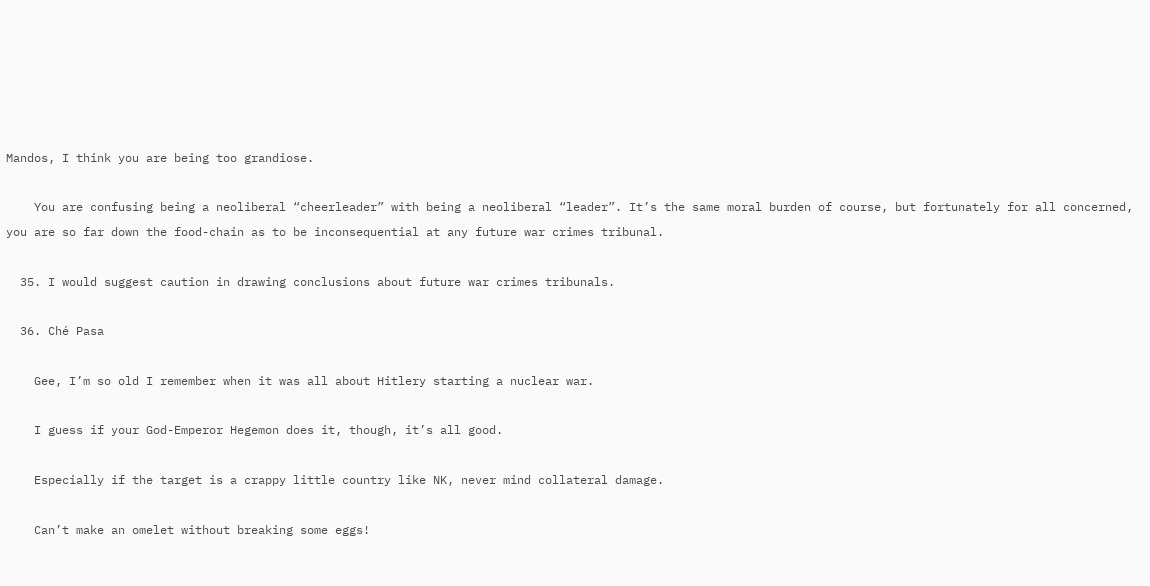Mandos, I think you are being too grandiose.

    You are confusing being a neoliberal “cheerleader” with being a neoliberal “leader”. It’s the same moral burden of course, but fortunately for all concerned, you are so far down the food-chain as to be inconsequential at any future war crimes tribunal.

  35. I would suggest caution in drawing conclusions about future war crimes tribunals.

  36. Ché Pasa

    Gee, I’m so old I remember when it was all about Hitlery starting a nuclear war.

    I guess if your God-Emperor Hegemon does it, though, it’s all good.

    Especially if the target is a crappy little country like NK, never mind collateral damage.

    Can’t make an omelet without breaking some eggs!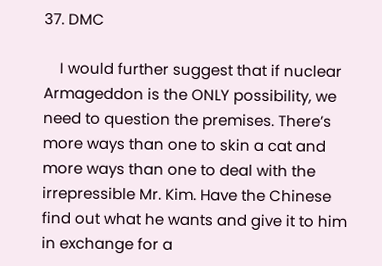37. DMC

    I would further suggest that if nuclear Armageddon is the ONLY possibility, we need to question the premises. There’s more ways than one to skin a cat and more ways than one to deal with the irrepressible Mr. Kim. Have the Chinese find out what he wants and give it to him in exchange for a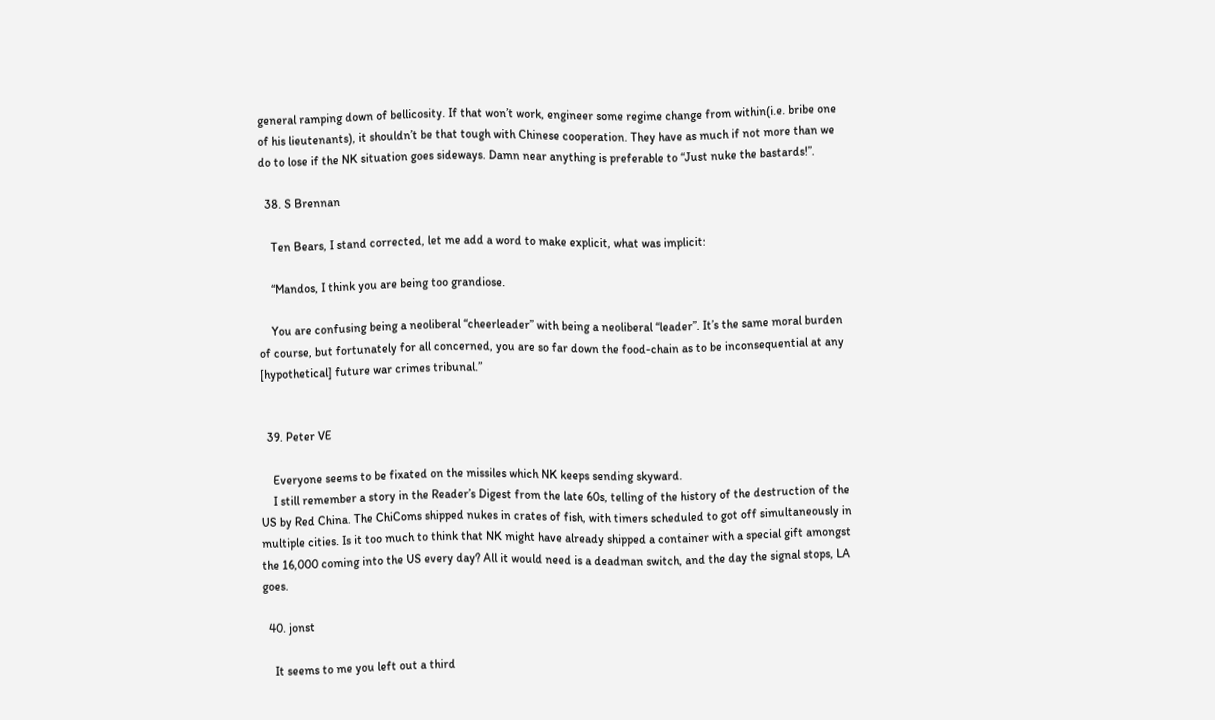general ramping down of bellicosity. If that won’t work, engineer some regime change from within(i.e. bribe one of his lieutenants), it shouldn’t be that tough with Chinese cooperation. They have as much if not more than we do to lose if the NK situation goes sideways. Damn near anything is preferable to “Just nuke the bastards!”.

  38. S Brennan

    Ten Bears, I stand corrected, let me add a word to make explicit, what was implicit:

    “Mandos, I think you are being too grandiose.

    You are confusing being a neoliberal “cheerleader” with being a neoliberal “leader”. It’s the same moral burden of course, but fortunately for all concerned, you are so far down the food-chain as to be inconsequential at any [hypothetical] future war crimes tribunal.”


  39. Peter VE

    Everyone seems to be fixated on the missiles which NK keeps sending skyward.
    I still remember a story in the Reader’s Digest from the late 60s, telling of the history of the destruction of the US by Red China. The ChiComs shipped nukes in crates of fish, with timers scheduled to got off simultaneously in multiple cities. Is it too much to think that NK might have already shipped a container with a special gift amongst the 16,000 coming into the US every day? All it would need is a deadman switch, and the day the signal stops, LA goes.

  40. jonst

    It seems to me you left out a third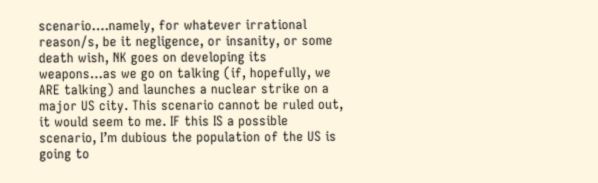scenario….namely, for whatever irrational reason/s, be it negligence, or insanity, or some death wish, NK goes on developing its weapons…as we go on talking (if, hopefully, we ARE talking) and launches a nuclear strike on a major US city. This scenario cannot be ruled out, it would seem to me. IF this IS a possible scenario, I’m dubious the population of the US is going to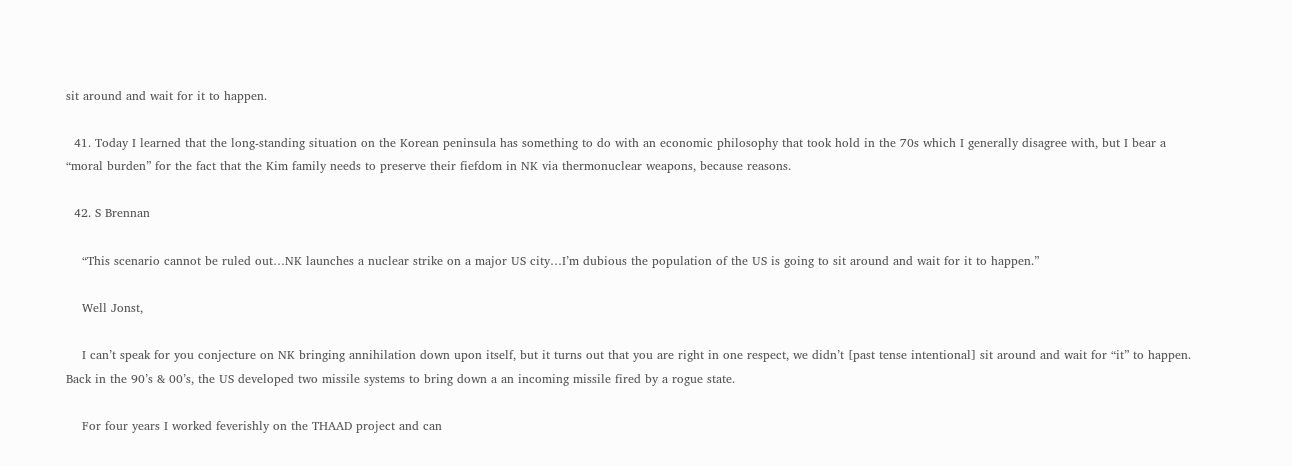sit around and wait for it to happen.

  41. Today I learned that the long-standing situation on the Korean peninsula has something to do with an economic philosophy that took hold in the 70s which I generally disagree with, but I bear a “moral burden” for the fact that the Kim family needs to preserve their fiefdom in NK via thermonuclear weapons, because reasons.

  42. S Brennan

    “This scenario cannot be ruled out…NK launches a nuclear strike on a major US city…I’m dubious the population of the US is going to sit around and wait for it to happen.”

    Well Jonst,

    I can’t speak for you conjecture on NK bringing annihilation down upon itself, but it turns out that you are right in one respect, we didn’t [past tense intentional] sit around and wait for “it” to happen. Back in the 90’s & 00’s, the US developed two missile systems to bring down a an incoming missile fired by a rogue state.

    For four years I worked feverishly on the THAAD project and can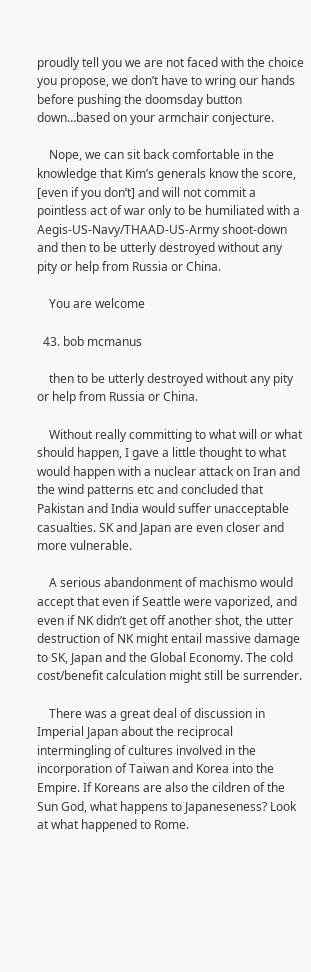proudly tell you we are not faced with the choice you propose, we don’t have to wring our hands before pushing the doomsday button down…based on your armchair conjecture.

    Nope, we can sit back comfortable in the knowledge that Kim’s generals know the score, [even if you don’t] and will not commit a pointless act of war only to be humiliated with a Aegis-US-Navy/THAAD-US-Army shoot-down and then to be utterly destroyed without any pity or help from Russia or China.

    You are welcome

  43. bob mcmanus

    then to be utterly destroyed without any pity or help from Russia or China.

    Without really committing to what will or what should happen, I gave a little thought to what would happen with a nuclear attack on Iran and the wind patterns etc and concluded that Pakistan and India would suffer unacceptable casualties. SK and Japan are even closer and more vulnerable.

    A serious abandonment of machismo would accept that even if Seattle were vaporized, and even if NK didn’t get off another shot, the utter destruction of NK might entail massive damage to SK, Japan and the Global Economy. The cold cost/benefit calculation might still be surrender.

    There was a great deal of discussion in Imperial Japan about the reciprocal intermingling of cultures involved in the incorporation of Taiwan and Korea into the Empire. If Koreans are also the cildren of the Sun God, what happens to Japaneseness? Look at what happened to Rome.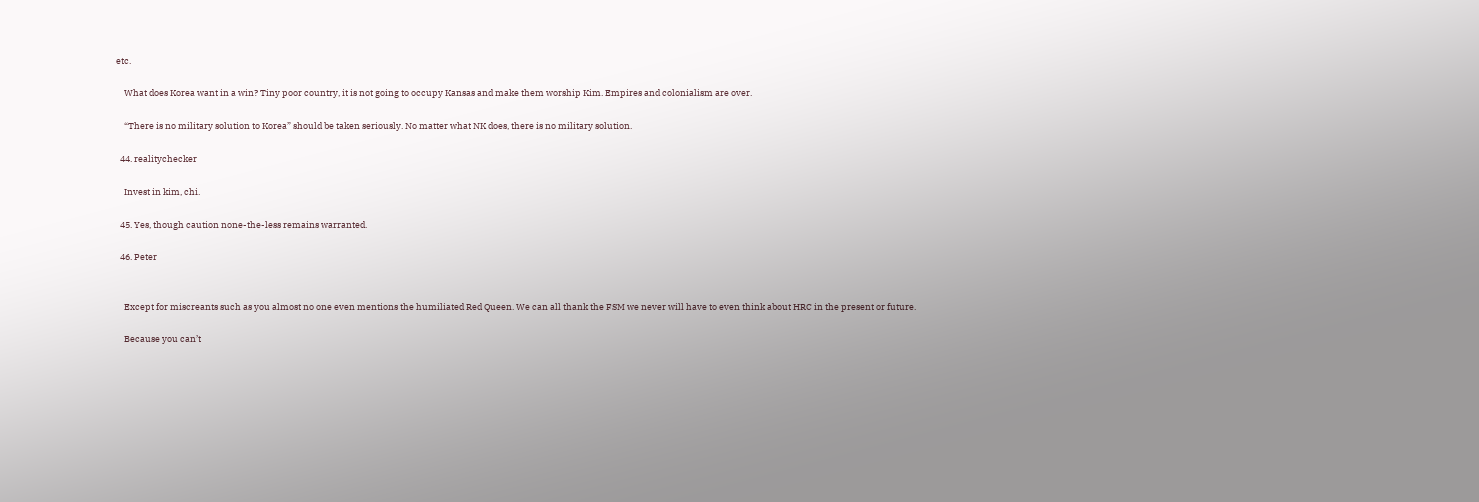etc.

    What does Korea want in a win? Tiny poor country, it is not going to occupy Kansas and make them worship Kim. Empires and colonialism are over.

    “There is no military solution to Korea” should be taken seriously. No matter what NK does, there is no military solution.

  44. realitychecker

    Invest in kim, chi.

  45. Yes, though caution none-the-less remains warranted.

  46. Peter


    Except for miscreants such as you almost no one even mentions the humiliated Red Queen. We can all thank the FSM we never will have to even think about HRC in the present or future.

    Because you can’t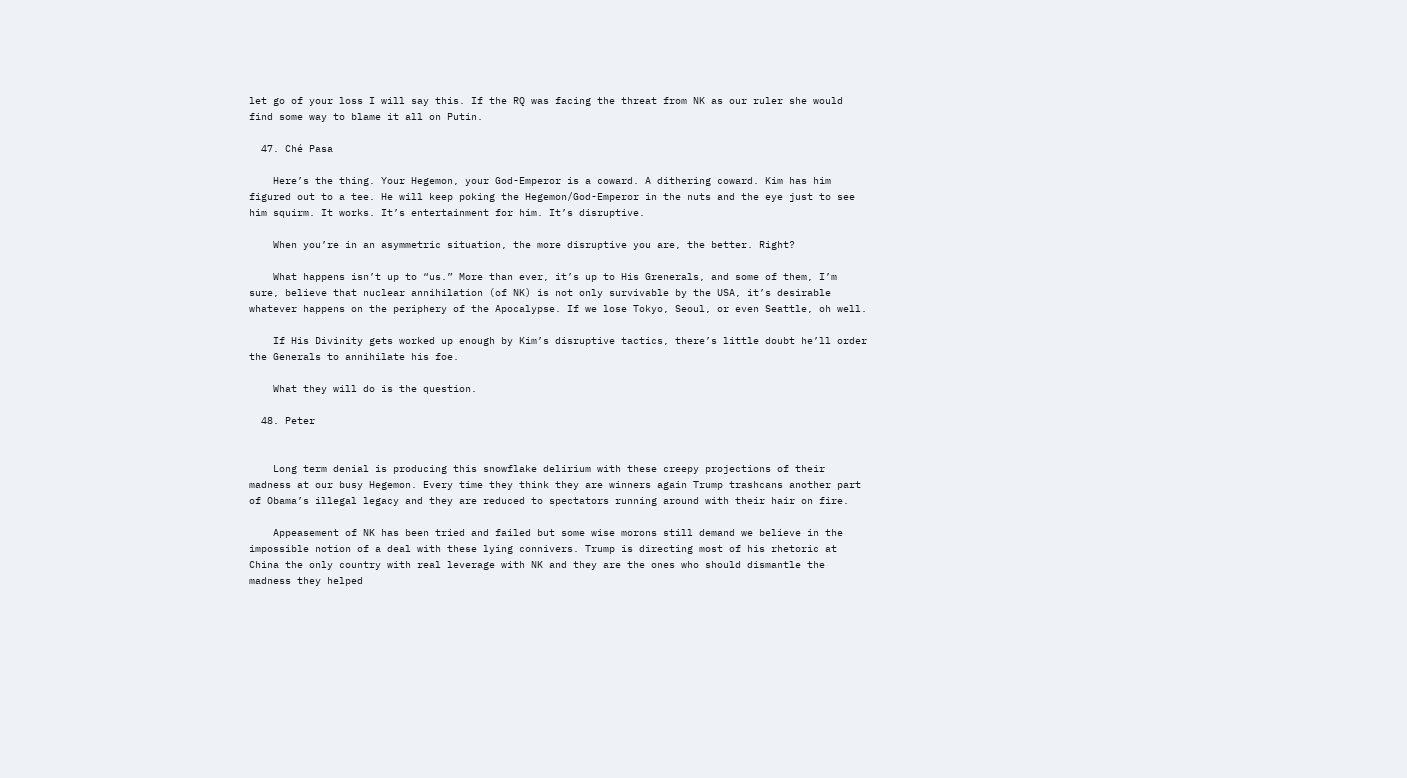let go of your loss I will say this. If the RQ was facing the threat from NK as our ruler she would find some way to blame it all on Putin.

  47. Ché Pasa

    Here’s the thing. Your Hegemon, your God-Emperor is a coward. A dithering coward. Kim has him figured out to a tee. He will keep poking the Hegemon/God-Emperor in the nuts and the eye just to see him squirm. It works. It’s entertainment for him. It’s disruptive.

    When you’re in an asymmetric situation, the more disruptive you are, the better. Right?

    What happens isn’t up to “us.” More than ever, it’s up to His Grenerals, and some of them, I’m sure, believe that nuclear annihilation (of NK) is not only survivable by the USA, it’s desirable whatever happens on the periphery of the Apocalypse. If we lose Tokyo, Seoul, or even Seattle, oh well.

    If His Divinity gets worked up enough by Kim’s disruptive tactics, there’s little doubt he’ll order the Generals to annihilate his foe.

    What they will do is the question.

  48. Peter


    Long term denial is producing this snowflake delirium with these creepy projections of their madness at our busy Hegemon. Every time they think they are winners again Trump trashcans another part of Obama’s illegal legacy and they are reduced to spectators running around with their hair on fire.

    Appeasement of NK has been tried and failed but some wise morons still demand we believe in the impossible notion of a deal with these lying connivers. Trump is directing most of his rhetoric at China the only country with real leverage with NK and they are the ones who should dismantle the madness they helped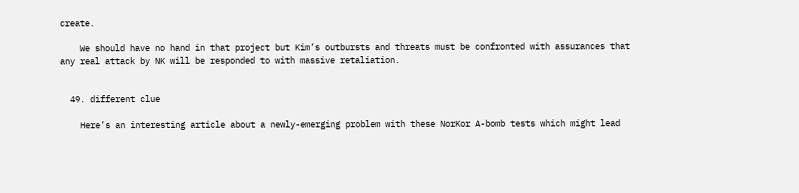create.

    We should have no hand in that project but Kim’s outbursts and threats must be confronted with assurances that any real attack by NK will be responded to with massive retaliation.


  49. different clue

    Here’s an interesting article about a newly-emerging problem with these NorKor A-bomb tests which might lead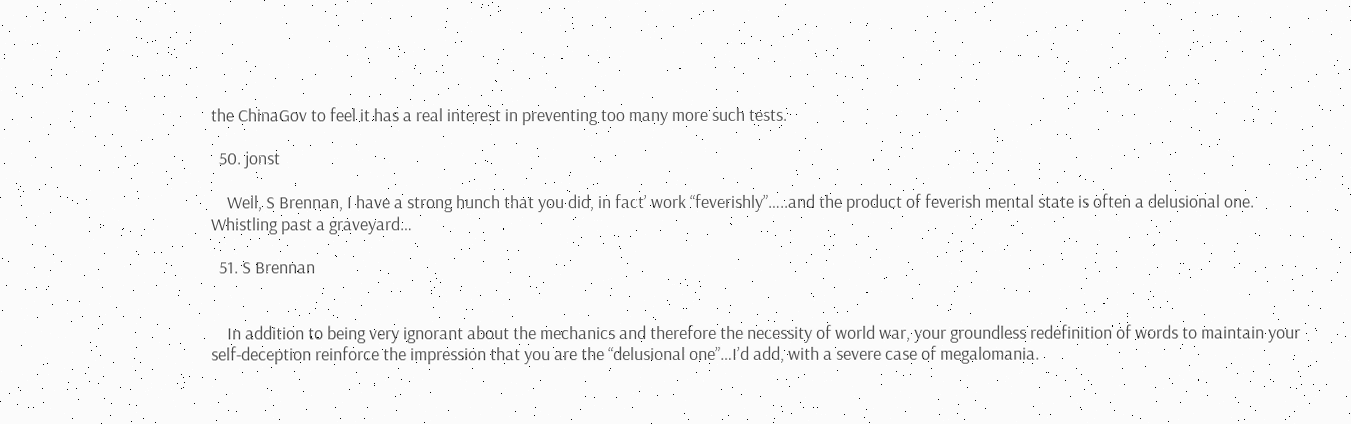the ChinaGov to feel it has a real interest in preventing too many more such tests.

  50. jonst

    Well, S Brennan, I have a strong hunch that you did, in fact’ work “feverishly”…..and the product of feverish mental state is often a delusional one. Whistling past a graveyard…

  51. S Brennan


    In addition to being very ignorant about the mechanics and therefore the necessity of world war, your groundless redefinition of words to maintain your self-deception reinforce the impression that you are the “delusional one”…I’d add, with a severe case of megalomania.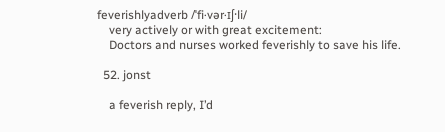feverishlyadverb /ˈfi·vər·ɪʃ·li/
    very actively or with great excitement:
    Doctors and nurses worked feverishly to save his life.

  52. jonst

    a feverish reply, I’d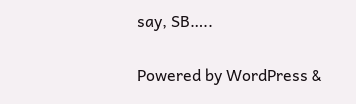say, SB…..

Powered by WordPress &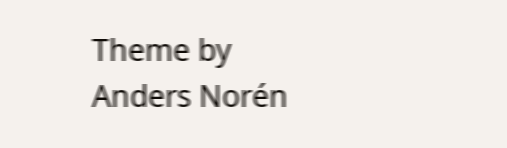Theme by Anders Norén